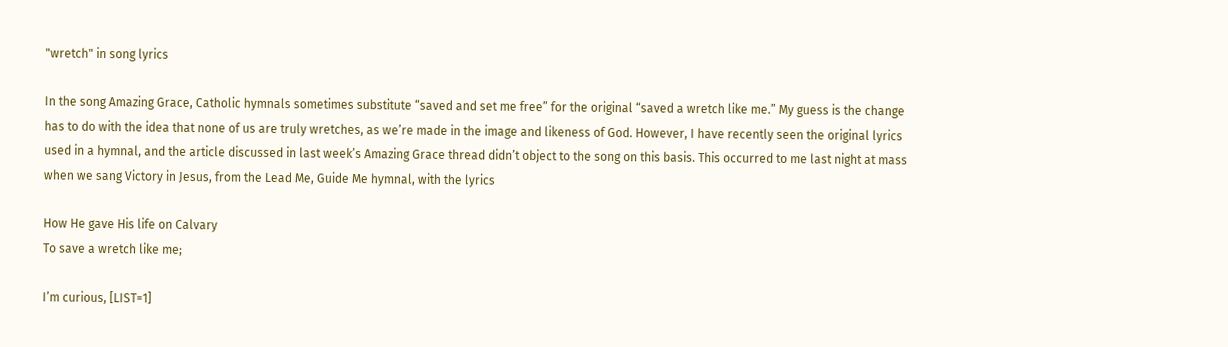"wretch" in song lyrics

In the song Amazing Grace, Catholic hymnals sometimes substitute “saved and set me free” for the original “saved a wretch like me.” My guess is the change has to do with the idea that none of us are truly wretches, as we’re made in the image and likeness of God. However, I have recently seen the original lyrics used in a hymnal, and the article discussed in last week’s Amazing Grace thread didn’t object to the song on this basis. This occurred to me last night at mass when we sang Victory in Jesus, from the Lead Me, Guide Me hymnal, with the lyrics

How He gave His life on Calvary
To save a wretch like me;

I’m curious, [LIST=1]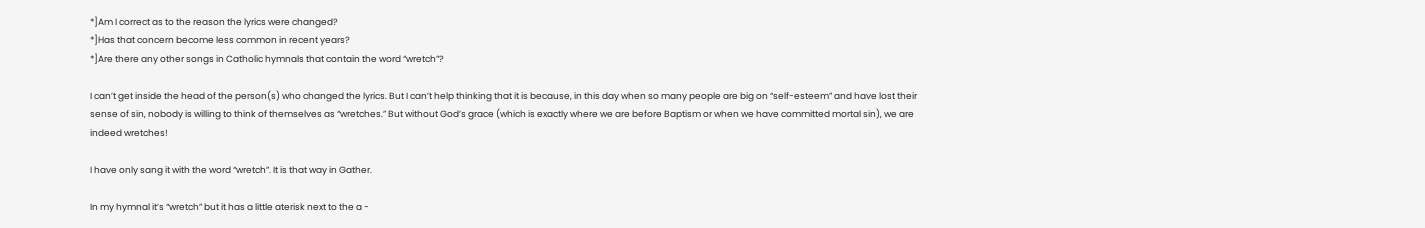*]Am I correct as to the reason the lyrics were changed?
*]Has that concern become less common in recent years?
*]Are there any other songs in Catholic hymnals that contain the word “wretch”?

I can’t get inside the head of the person(s) who changed the lyrics. But I can’t help thinking that it is because, in this day when so many people are big on “self-esteem” and have lost their sense of sin, nobody is willing to think of themselves as “wretches.” But without God’s grace (which is exactly where we are before Baptism or when we have committed mortal sin), we are indeed wretches!

I have only sang it with the word “wretch”. It is that way in Gather.

In my hymnal it’s “wretch” but it has a little aterisk next to the a -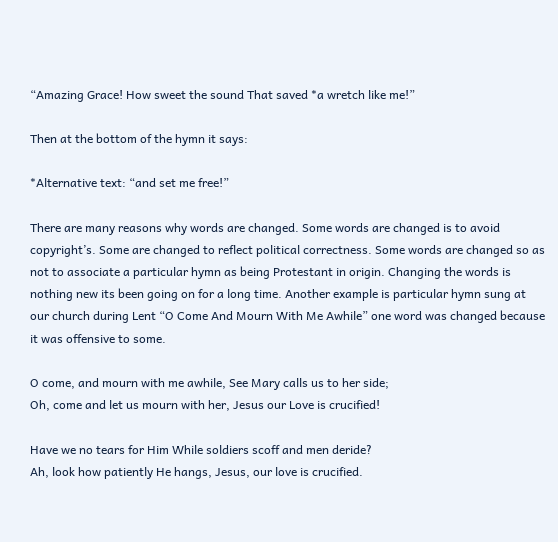“Amazing Grace! How sweet the sound That saved *a wretch like me!”

Then at the bottom of the hymn it says:

*Alternative text: “and set me free!”

There are many reasons why words are changed. Some words are changed is to avoid copyright’s. Some are changed to reflect political correctness. Some words are changed so as not to associate a particular hymn as being Protestant in origin. Changing the words is nothing new its been going on for a long time. Another example is particular hymn sung at our church during Lent “O Come And Mourn With Me Awhile” one word was changed because it was offensive to some.

O come, and mourn with me awhile, See Mary calls us to her side;
Oh, come and let us mourn with her, Jesus our Love is crucified!

Have we no tears for Him While soldiers scoff and men deride?
Ah, look how patiently He hangs, Jesus, our love is crucified.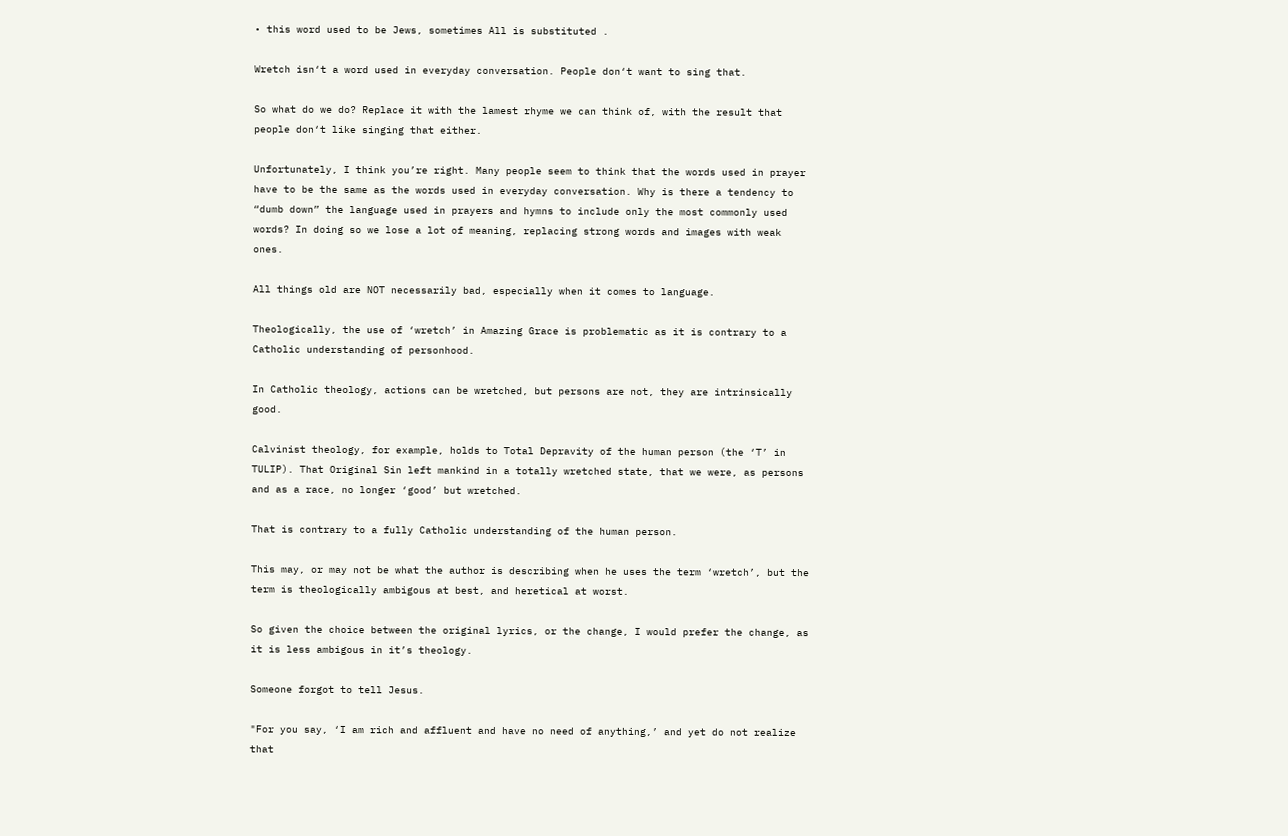• this word used to be Jews, sometimes All is substituted .

Wretch isn‘t a word used in everyday conversation. People don‘t want to sing that.

So what do we do? Replace it with the lamest rhyme we can think of, with the result that people don‘t like singing that either.

Unfortunately, I think you’re right. Many people seem to think that the words used in prayer have to be the same as the words used in everyday conversation. Why is there a tendency to “dumb down” the language used in prayers and hymns to include only the most commonly used words? In doing so we lose a lot of meaning, replacing strong words and images with weak ones.

All things old are NOT necessarily bad, especially when it comes to language.

Theologically, the use of ‘wretch’ in Amazing Grace is problematic as it is contrary to a Catholic understanding of personhood.

In Catholic theology, actions can be wretched, but persons are not, they are intrinsically good.

Calvinist theology, for example, holds to Total Depravity of the human person (the ‘T’ in TULIP). That Original Sin left mankind in a totally wretched state, that we were, as persons and as a race, no longer ‘good’ but wretched.

That is contrary to a fully Catholic understanding of the human person.

This may, or may not be what the author is describing when he uses the term ‘wretch’, but the term is theologically ambigous at best, and heretical at worst.

So given the choice between the original lyrics, or the change, I would prefer the change, as it is less ambigous in it’s theology.

Someone forgot to tell Jesus.

"For you say, ‘I am rich and affluent and have no need of anything,’ and yet do not realize that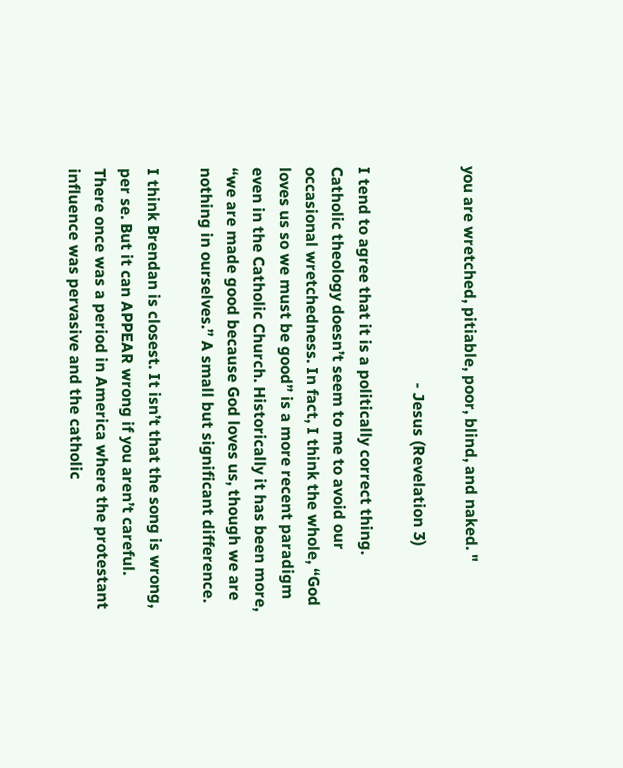you are wretched, pitiable, poor, blind, and naked. "

                                                      - Jesus (Revelation 3)

I tend to agree that it is a politically correct thing. Catholic theology doesn’t seem to me to avoid our occasional wretchedness. In fact, I think the whole, “God loves us so we must be good” is a more recent paradigm even in the Catholic Church. Historically it has been more, “we are made good because God loves us, though we are nothing in ourselves.” A small but significant difference.

I think Brendan is closest. It isn’t that the song is wrong, per se. But it can APPEAR wrong if you aren’t careful. There once was a period in America where the protestant influence was pervasive and the catholic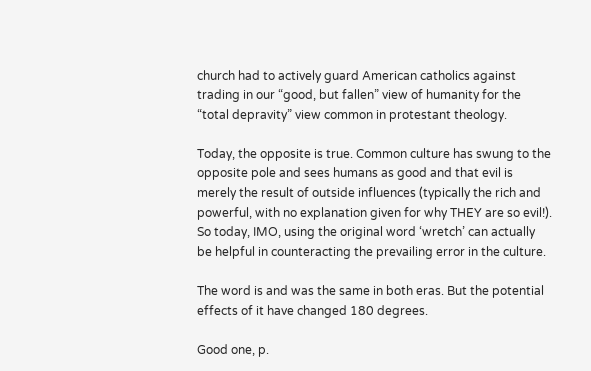church had to actively guard American catholics against trading in our “good, but fallen” view of humanity for the “total depravity” view common in protestant theology.

Today, the opposite is true. Common culture has swung to the opposite pole and sees humans as good and that evil is merely the result of outside influences (typically the rich and powerful, with no explanation given for why THEY are so evil!). So today, IMO, using the original word ‘wretch’ can actually be helpful in counteracting the prevailing error in the culture.

The word is and was the same in both eras. But the potential effects of it have changed 180 degrees.

Good one, p.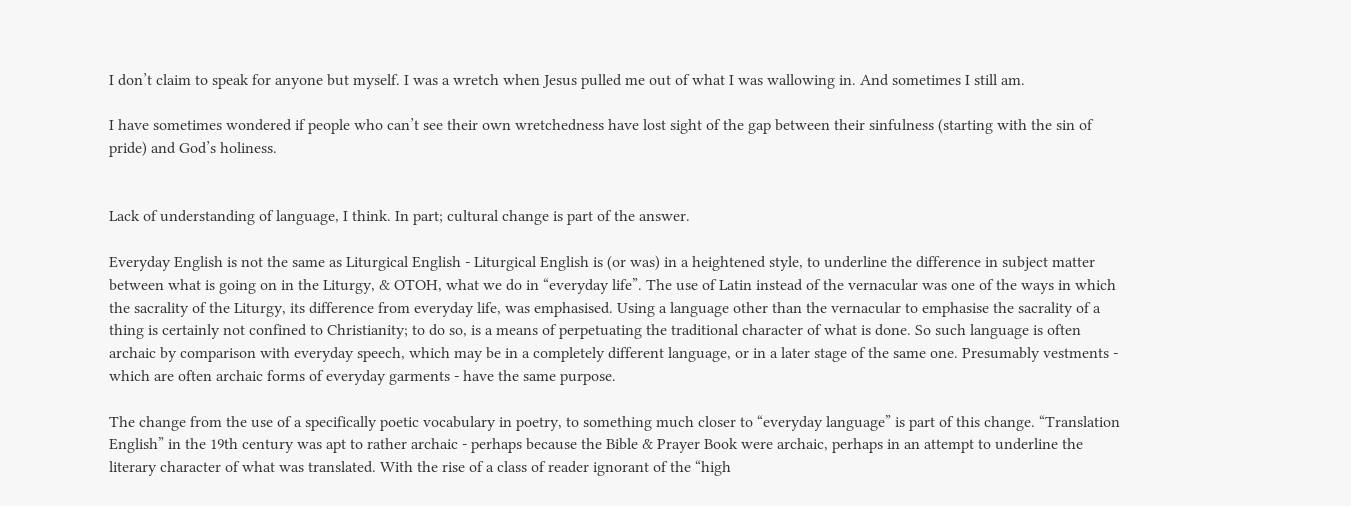I don’t claim to speak for anyone but myself. I was a wretch when Jesus pulled me out of what I was wallowing in. And sometimes I still am.

I have sometimes wondered if people who can’t see their own wretchedness have lost sight of the gap between their sinfulness (starting with the sin of pride) and God’s holiness.


Lack of understanding of language, I think. In part; cultural change is part of the answer.

Everyday English is not the same as Liturgical English - Liturgical English is (or was) in a heightened style, to underline the difference in subject matter between what is going on in the Liturgy, & OTOH, what we do in “everyday life”. The use of Latin instead of the vernacular was one of the ways in which the sacrality of the Liturgy, its difference from everyday life, was emphasised. Using a language other than the vernacular to emphasise the sacrality of a thing is certainly not confined to Christianity; to do so, is a means of perpetuating the traditional character of what is done. So such language is often archaic by comparison with everyday speech, which may be in a completely different language, or in a later stage of the same one. Presumably vestments - which are often archaic forms of everyday garments - have the same purpose.

The change from the use of a specifically poetic vocabulary in poetry, to something much closer to “everyday language” is part of this change. “Translation English” in the 19th century was apt to rather archaic - perhaps because the Bible & Prayer Book were archaic, perhaps in an attempt to underline the literary character of what was translated. With the rise of a class of reader ignorant of the “high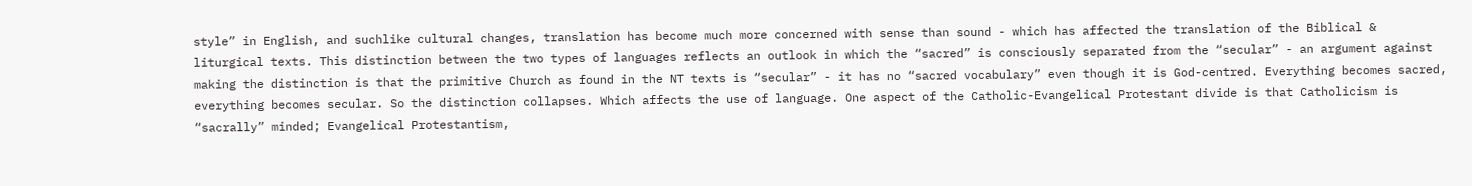style” in English, and suchlike cultural changes, translation has become much more concerned with sense than sound - which has affected the translation of the Biblical & liturgical texts. This distinction between the two types of languages reflects an outlook in which the “sacred” is consciously separated from the “secular” - an argument against making the distinction is that the primitive Church as found in the NT texts is “secular” - it has no “sacred vocabulary” even though it is God-centred. Everything becomes sacred, everything becomes secular. So the distinction collapses. Which affects the use of language. One aspect of the Catholic-Evangelical Protestant divide is that Catholicism is “sacrally” minded; Evangelical Protestantism,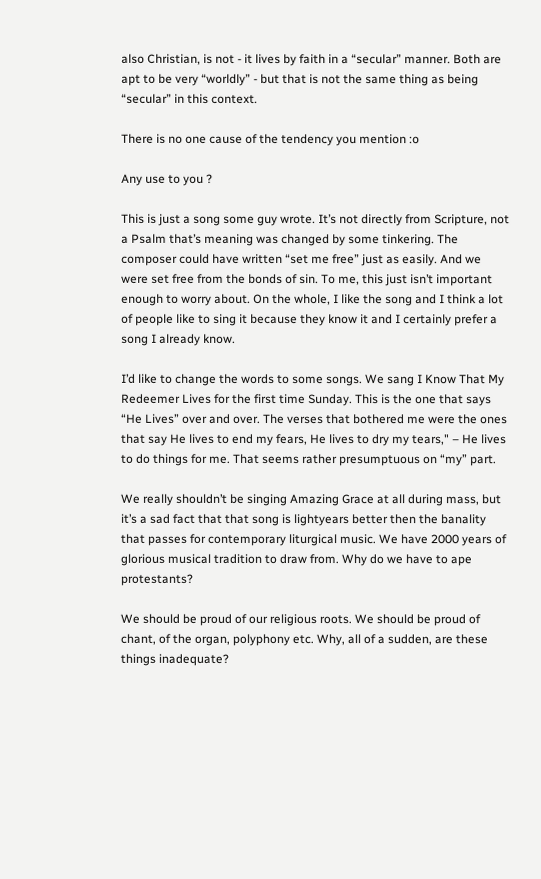also Christian, is not - it lives by faith in a “secular” manner. Both are apt to be very “worldly” - but that is not the same thing as being “secular” in this context.

There is no one cause of the tendency you mention :o

Any use to you ?

This is just a song some guy wrote. It’s not directly from Scripture, not a Psalm that’s meaning was changed by some tinkering. The composer could have written “set me free” just as easily. And we were set free from the bonds of sin. To me, this just isn’t important enough to worry about. On the whole, I like the song and I think a lot of people like to sing it because they know it and I certainly prefer a song I already know.

I’d like to change the words to some songs. We sang I Know That My Redeemer Lives for the first time Sunday. This is the one that says “He Lives” over and over. The verses that bothered me were the ones that say He lives to end my fears, He lives to dry my tears," – He lives to do things for me. That seems rather presumptuous on “my” part.

We really shouldn’t be singing Amazing Grace at all during mass, but it’s a sad fact that that song is lightyears better then the banality that passes for contemporary liturgical music. We have 2000 years of glorious musical tradition to draw from. Why do we have to ape protestants?

We should be proud of our religious roots. We should be proud of chant, of the organ, polyphony etc. Why, all of a sudden, are these things inadequate?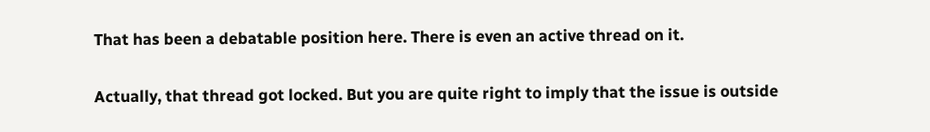That has been a debatable position here. There is even an active thread on it.

Actually, that thread got locked. But you are quite right to imply that the issue is outside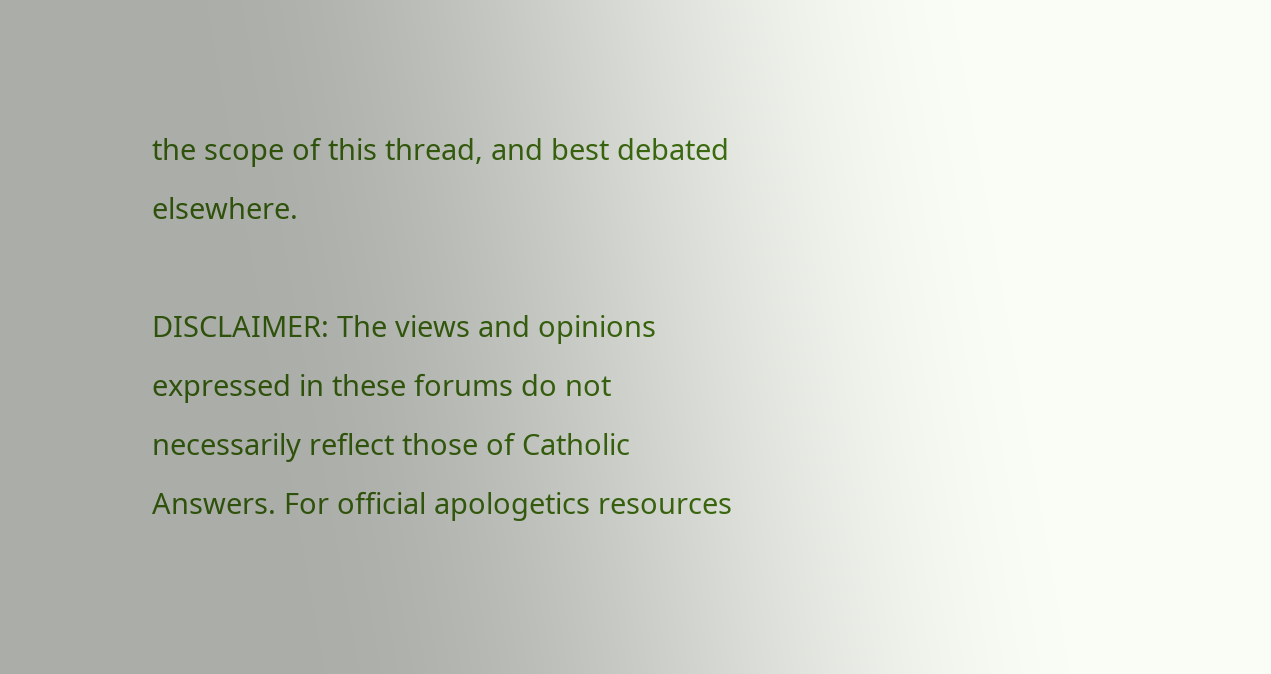the scope of this thread, and best debated elsewhere.

DISCLAIMER: The views and opinions expressed in these forums do not necessarily reflect those of Catholic Answers. For official apologetics resources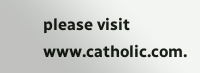please visit www.catholic.com.